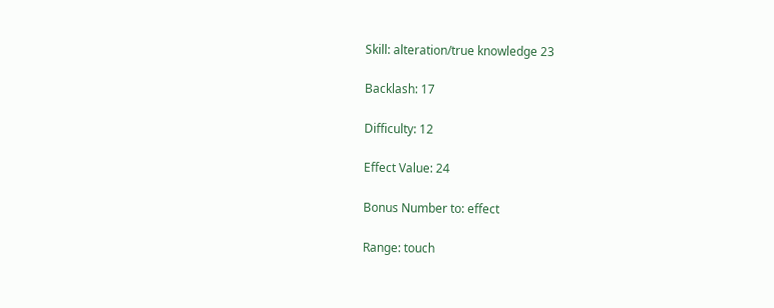Skill: alteration/true knowledge 23

Backlash: 17

Difficulty: 12

Effect Value: 24

Bonus Number to: effect

Range: touch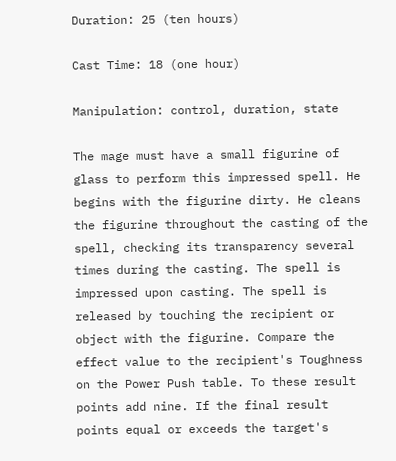Duration: 25 (ten hours)

Cast Time: 18 (one hour)

Manipulation: control, duration, state

The mage must have a small figurine of glass to perform this impressed spell. He begins with the figurine dirty. He cleans the figurine throughout the casting of the spell, checking its transparency several times during the casting. The spell is impressed upon casting. The spell is released by touching the recipient or object with the figurine. Compare the effect value to the recipient's Toughness on the Power Push table. To these result points add nine. If the final result points equal or exceeds the target's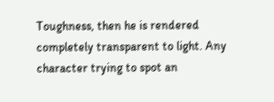Toughness, then he is rendered completely transparent to light. Any character trying to spot an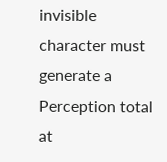invisible character must generate a Perception total at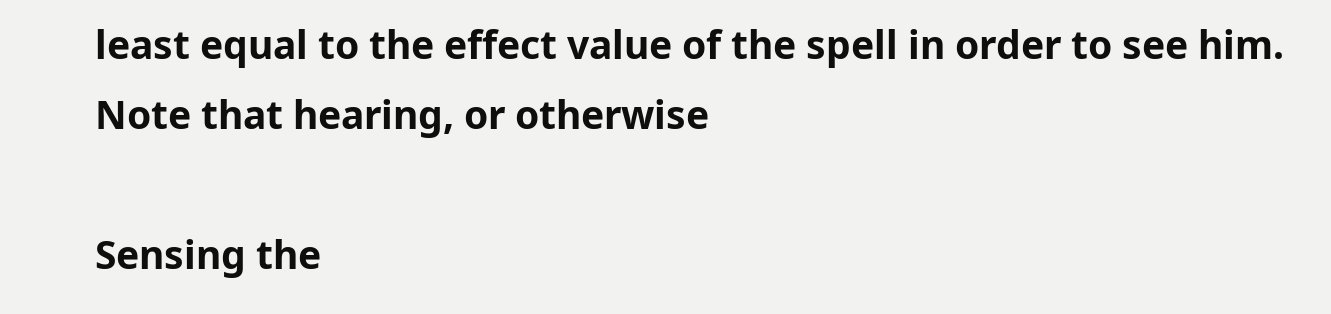least equal to the effect value of the spell in order to see him. Note that hearing, or otherwise

Sensing the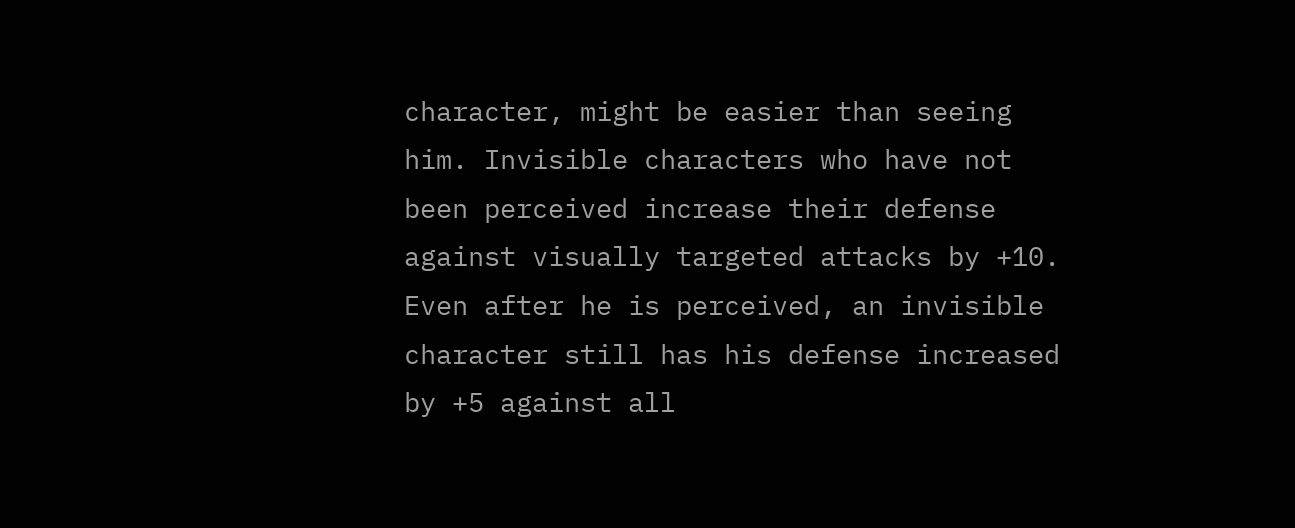character, might be easier than seeing him. Invisible characters who have not been perceived increase their defense against visually targeted attacks by +10. Even after he is perceived, an invisible character still has his defense increased by +5 against all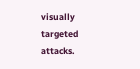visually targeted attacks.